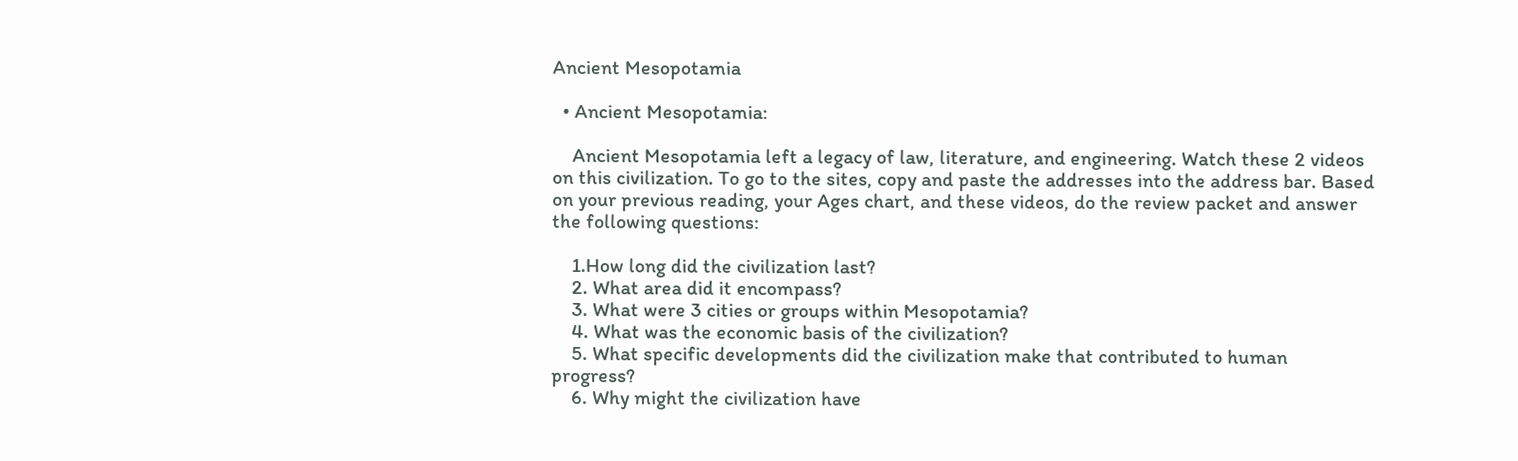Ancient Mesopotamia

  • Ancient Mesopotamia:

    Ancient Mesopotamia left a legacy of law, literature, and engineering. Watch these 2 videos on this civilization. To go to the sites, copy and paste the addresses into the address bar. Based on your previous reading, your Ages chart, and these videos, do the review packet and answer the following questions:

    1.How long did the civilization last?
    2. What area did it encompass?
    3. What were 3 cities or groups within Mesopotamia?
    4. What was the economic basis of the civilization?
    5. What specific developments did the civilization make that contributed to human progress?
    6. Why might the civilization have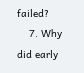failed?
    7. Why did early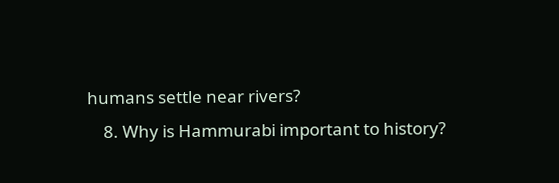humans settle near rivers?
    8. Why is Hammurabi important to history?